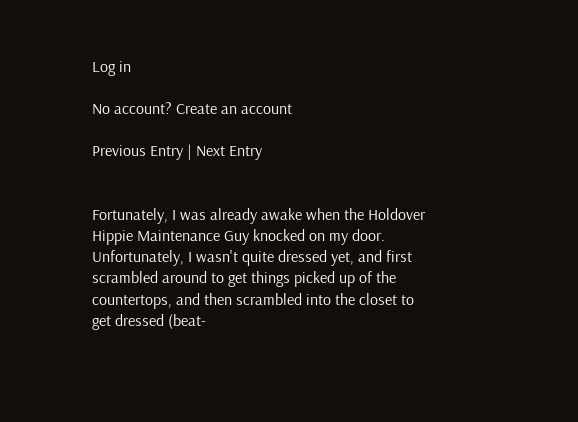Log in

No account? Create an account

Previous Entry | Next Entry


Fortunately, I was already awake when the Holdover Hippie Maintenance Guy knocked on my door. Unfortunately, I wasn't quite dressed yet, and first scrambled around to get things picked up of the countertops, and then scrambled into the closet to get dressed (beat-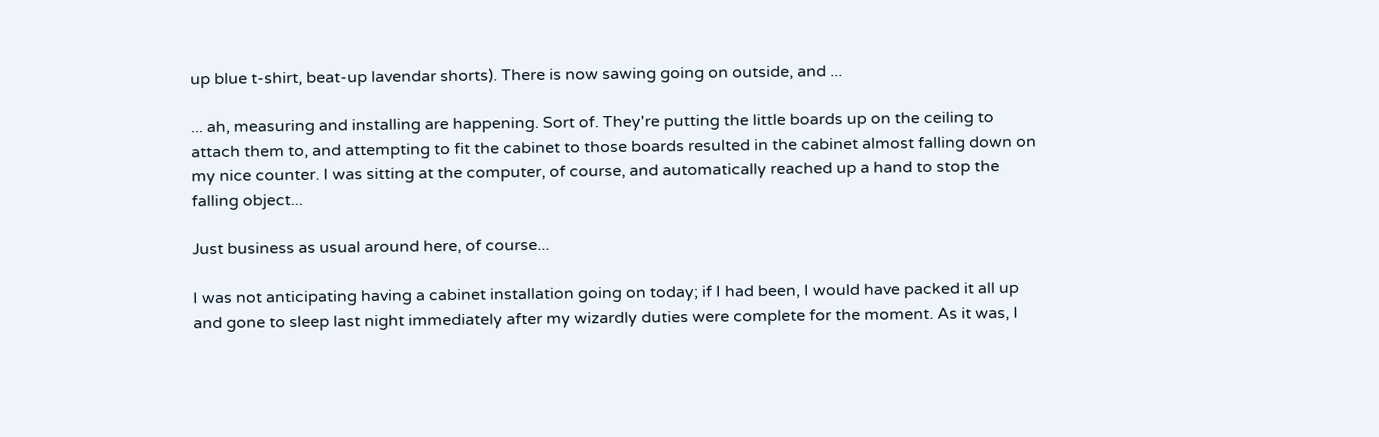up blue t-shirt, beat-up lavendar shorts). There is now sawing going on outside, and ...

... ah, measuring and installing are happening. Sort of. They're putting the little boards up on the ceiling to attach them to, and attempting to fit the cabinet to those boards resulted in the cabinet almost falling down on my nice counter. I was sitting at the computer, of course, and automatically reached up a hand to stop the falling object...

Just business as usual around here, of course...

I was not anticipating having a cabinet installation going on today; if I had been, I would have packed it all up and gone to sleep last night immediately after my wizardly duties were complete for the moment. As it was, I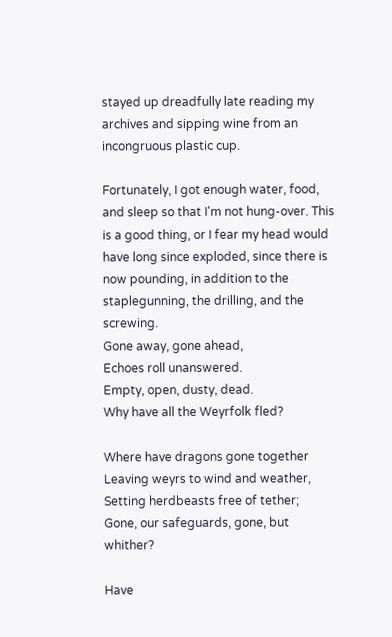stayed up dreadfully late reading my archives and sipping wine from an incongruous plastic cup.

Fortunately, I got enough water, food, and sleep so that I'm not hung-over. This is a good thing, or I fear my head would have long since exploded, since there is now pounding, in addition to the staplegunning, the drilling, and the screwing.
Gone away, gone ahead,
Echoes roll unanswered.
Empty, open, dusty, dead.
Why have all the Weyrfolk fled?

Where have dragons gone together
Leaving weyrs to wind and weather,
Setting herdbeasts free of tether;
Gone, our safeguards, gone, but whither?

Have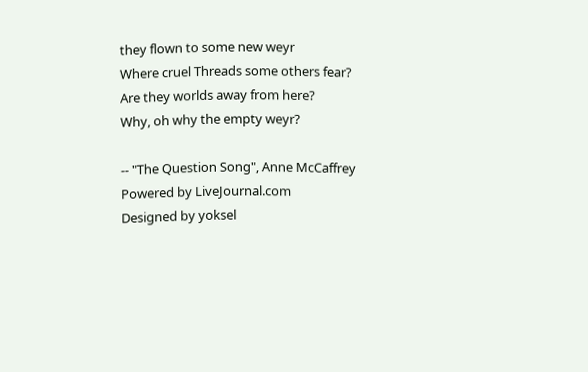they flown to some new weyr
Where cruel Threads some others fear?
Are they worlds away from here?
Why, oh why the empty weyr?

-- "The Question Song", Anne McCaffrey
Powered by LiveJournal.com
Designed by yoksel